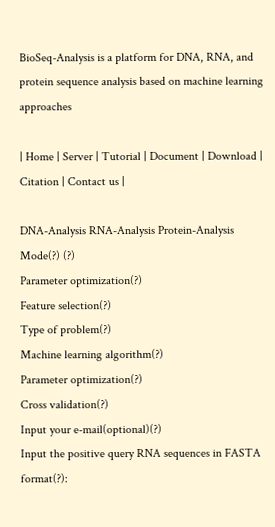BioSeq-Analysis is a platform for DNA, RNA, and protein sequence analysis based on machine learning approaches

| Home | Server | Tutorial | Document | Download | Citation | Contact us |

DNA-Analysis RNA-Analysis Protein-Analysis
Mode(?) (?)
Parameter optimization(?)
Feature selection(?)
Type of problem(?)
Machine learning algorithm(?)
Parameter optimization(?)
Cross validation(?)
Input your e-mail(optional)(?)
Input the positive query RNA sequences in FASTA format(?):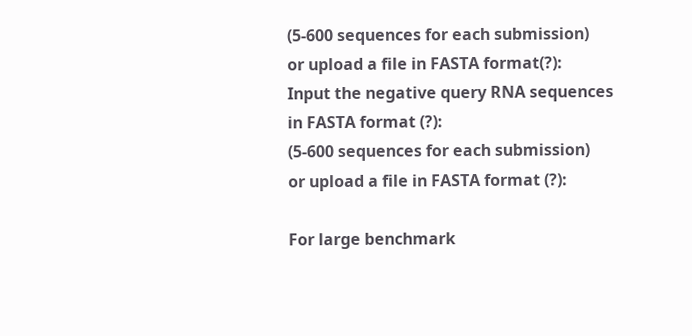(5-600 sequences for each submission)
or upload a file in FASTA format(?):
Input the negative query RNA sequences in FASTA format (?):
(5-600 sequences for each submission)
or upload a file in FASTA format (?):

For large benchmark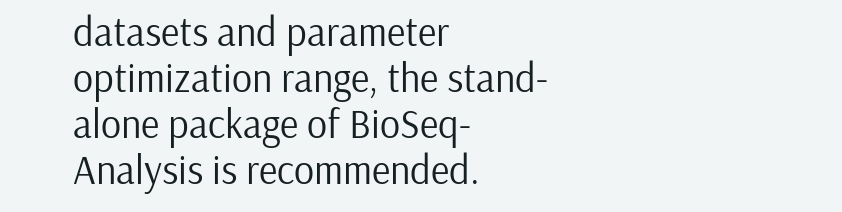datasets and parameter optimization range, the stand-alone package of BioSeq-Analysis is recommended.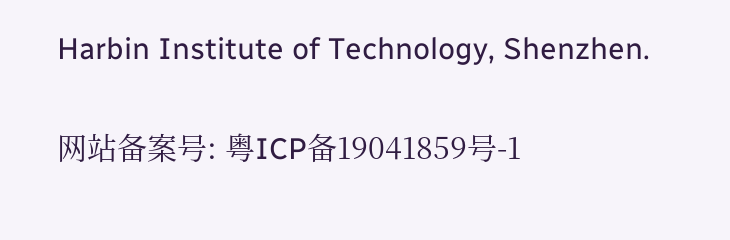Harbin Institute of Technology, Shenzhen.

网站备案号: 粤ICP备19041859号-1